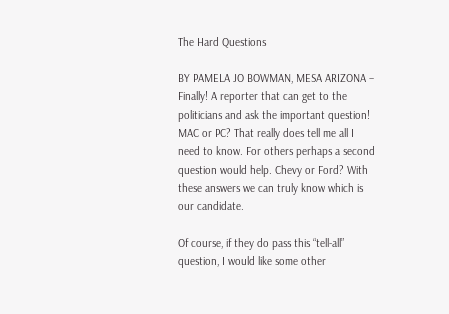The Hard Questions

BY PAMELA JO BOWMAN, MESA ARIZONA – Finally! A reporter that can get to the politicians and ask the important question! MAC or PC? That really does tell me all I need to know. For others perhaps a second question would help. Chevy or Ford? With these answers we can truly know which is our candidate.

Of course, if they do pass this “tell-all” question, I would like some other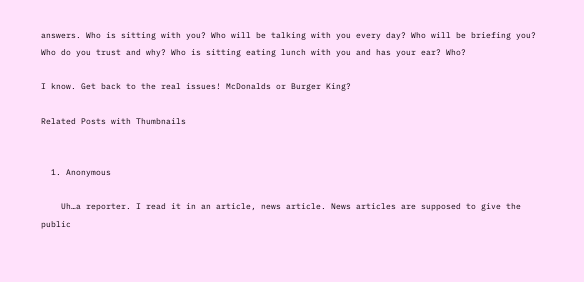answers. Who is sitting with you? Who will be talking with you every day? Who will be briefing you? Who do you trust and why? Who is sitting eating lunch with you and has your ear? Who?

I know. Get back to the real issues! McDonalds or Burger King?

Related Posts with Thumbnails


  1. Anonymous

    Uh…a reporter. I read it in an article, news article. News articles are supposed to give the public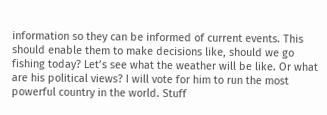information so they can be informed of current events. This should enable them to make decisions like, should we go fishing today? Let’s see what the weather will be like. Or what are his political views? I will vote for him to run the most powerful country in the world. Stuff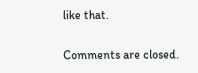like that.

Comments are closed.